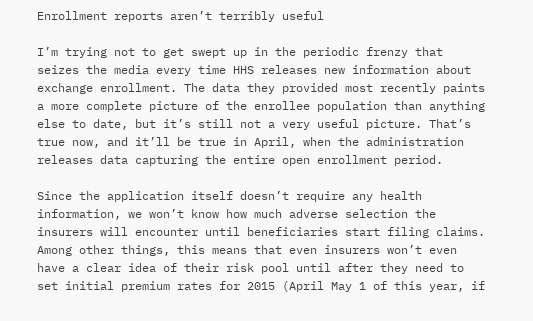Enrollment reports aren’t terribly useful

I’m trying not to get swept up in the periodic frenzy that seizes the media every time HHS releases new information about exchange enrollment. The data they provided most recently paints a more complete picture of the enrollee population than anything else to date, but it’s still not a very useful picture. That’s true now, and it’ll be true in April, when the administration releases data capturing the entire open enrollment period.

Since the application itself doesn’t require any health information, we won’t know how much adverse selection the insurers will encounter until beneficiaries start filing claims. Among other things, this means that even insurers won’t even have a clear idea of their risk pool until after they need to set initial premium rates for 2015 (April May 1 of this year, if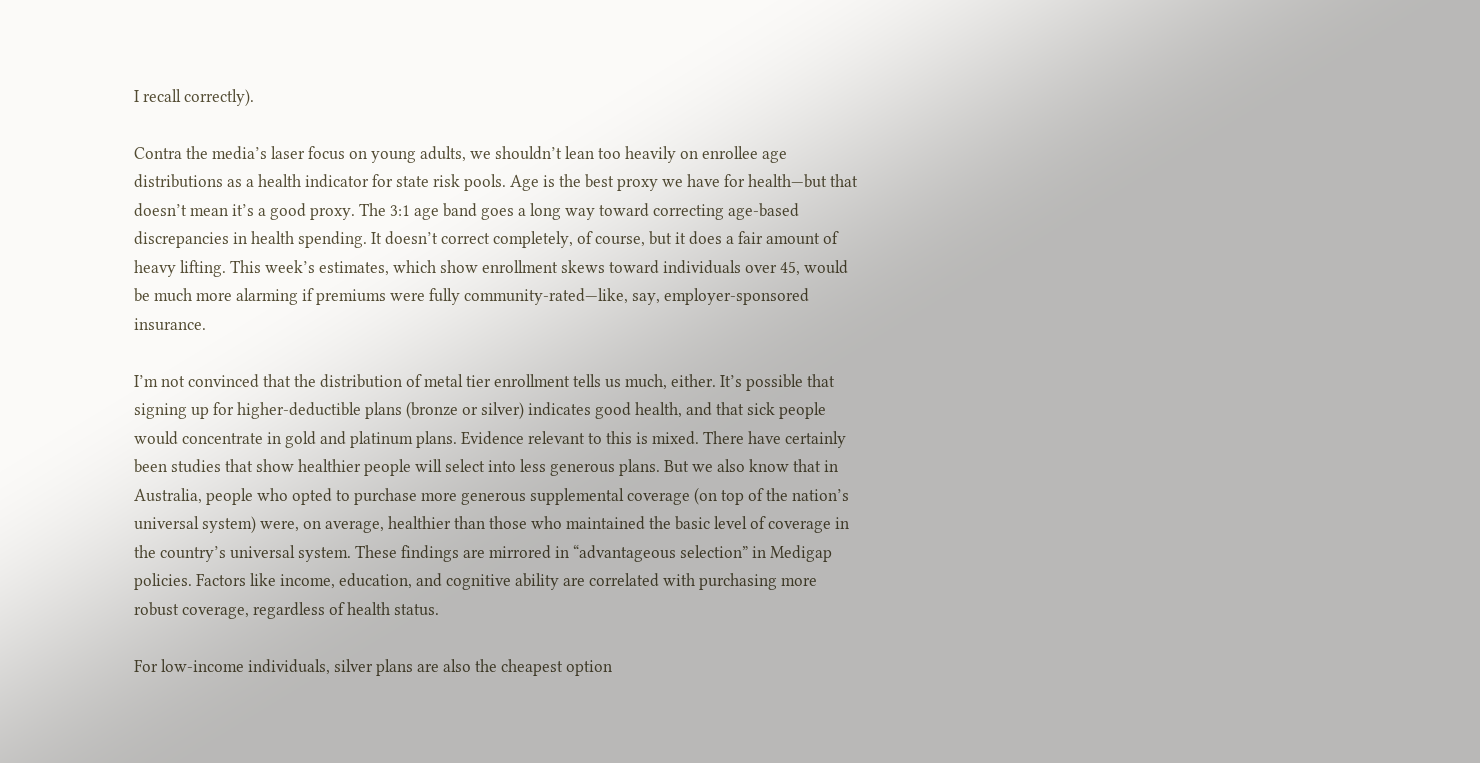I recall correctly).

Contra the media’s laser focus on young adults, we shouldn’t lean too heavily on enrollee age distributions as a health indicator for state risk pools. Age is the best proxy we have for health—but that doesn’t mean it’s a good proxy. The 3:1 age band goes a long way toward correcting age-based discrepancies in health spending. It doesn’t correct completely, of course, but it does a fair amount of heavy lifting. This week’s estimates, which show enrollment skews toward individuals over 45, would be much more alarming if premiums were fully community-rated—like, say, employer-sponsored insurance.

I’m not convinced that the distribution of metal tier enrollment tells us much, either. It’s possible that signing up for higher-deductible plans (bronze or silver) indicates good health, and that sick people would concentrate in gold and platinum plans. Evidence relevant to this is mixed. There have certainly been studies that show healthier people will select into less generous plans. But we also know that in Australia, people who opted to purchase more generous supplemental coverage (on top of the nation’s universal system) were, on average, healthier than those who maintained the basic level of coverage in the country’s universal system. These findings are mirrored in “advantageous selection” in Medigap policies. Factors like income, education, and cognitive ability are correlated with purchasing more robust coverage, regardless of health status.

For low-income individuals, silver plans are also the cheapest option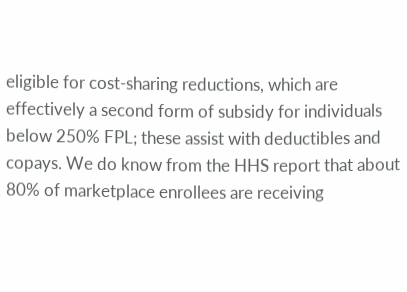eligible for cost-sharing reductions, which are effectively a second form of subsidy for individuals below 250% FPL; these assist with deductibles and copays. We do know from the HHS report that about 80% of marketplace enrollees are receiving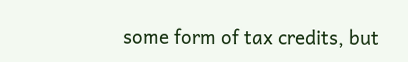some form of tax credits, but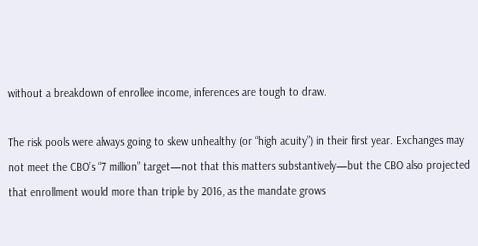without a breakdown of enrollee income, inferences are tough to draw.

The risk pools were always going to skew unhealthy (or “high acuity”) in their first year. Exchanges may not meet the CBO’s “7 million” target—not that this matters substantively—but the CBO also projected that enrollment would more than triple by 2016, as the mandate grows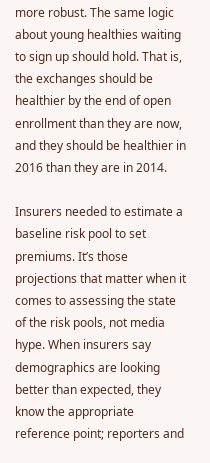more robust. The same logic about young healthies waiting to sign up should hold. That is, the exchanges should be healthier by the end of open enrollment than they are now, and they should be healthier in 2016 than they are in 2014.

Insurers needed to estimate a baseline risk pool to set premiums. It’s those projections that matter when it comes to assessing the state of the risk pools, not media hype. When insurers say demographics are looking better than expected, they know the appropriate reference point; reporters and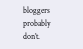bloggers probably don’t.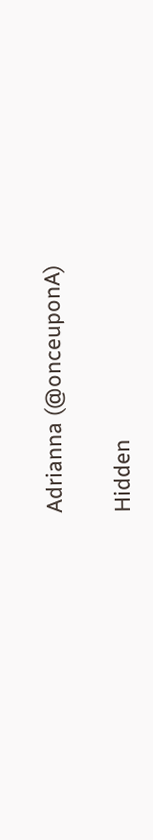Adrianna (@onceuponA)

Hidden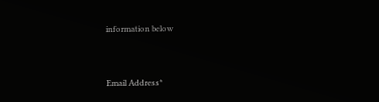information below


Email Address*